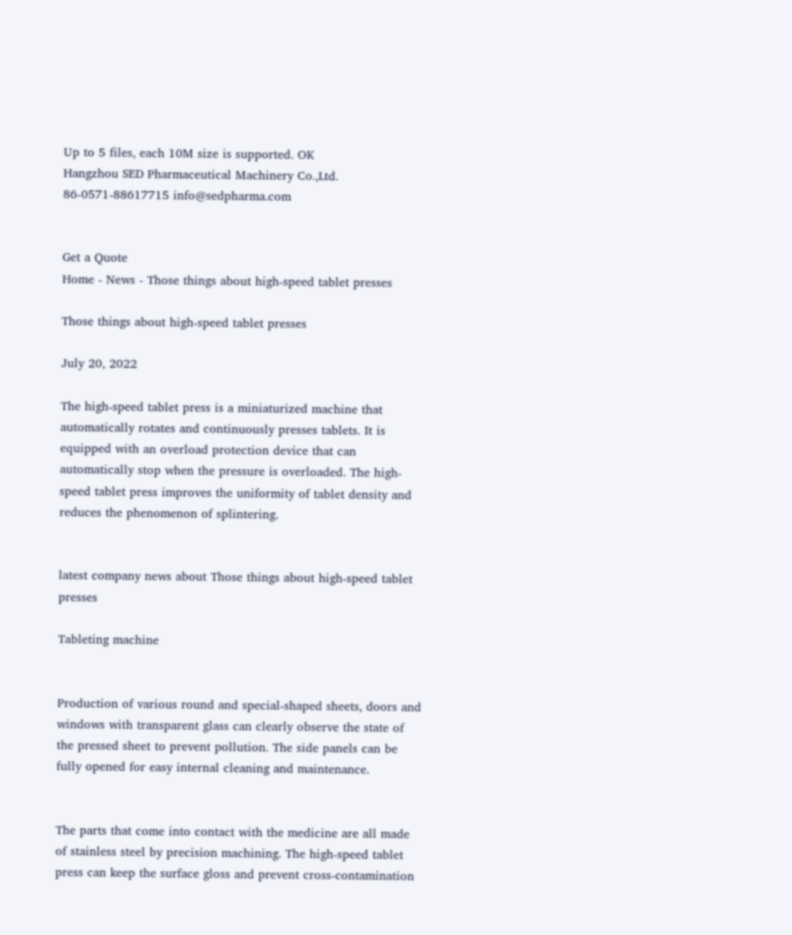Up to 5 files, each 10M size is supported. OK
Hangzhou SED Pharmaceutical Machinery Co.,Ltd. 86-0571-88617715 info@sedpharma.com


Get a Quote
Home - News - Those things about high-speed tablet presses

Those things about high-speed tablet presses

July 20, 2022

The high-speed tablet press is a miniaturized machine that automatically rotates and continuously presses tablets. It is equipped with an overload protection device that can automatically stop when the pressure is overloaded. The high-speed tablet press improves the uniformity of tablet density and reduces the phenomenon of splintering.


latest company news about Those things about high-speed tablet presses

Tableting machine


Production of various round and special-shaped sheets, doors and windows with transparent glass can clearly observe the state of the pressed sheet to prevent pollution. The side panels can be fully opened for easy internal cleaning and maintenance.


The parts that come into contact with the medicine are all made of stainless steel by precision machining. The high-speed tablet press can keep the surface gloss and prevent cross-contamination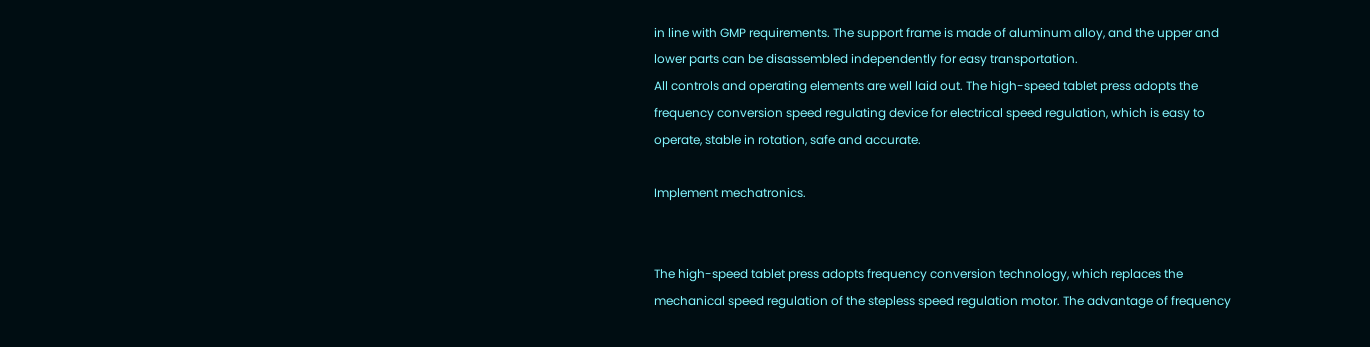in line with GMP requirements. The support frame is made of aluminum alloy, and the upper and lower parts can be disassembled independently for easy transportation.
All controls and operating elements are well laid out. The high-speed tablet press adopts the frequency conversion speed regulating device for electrical speed regulation, which is easy to operate, stable in rotation, safe and accurate.

Implement mechatronics.


The high-speed tablet press adopts frequency conversion technology, which replaces the mechanical speed regulation of the stepless speed regulation motor. The advantage of frequency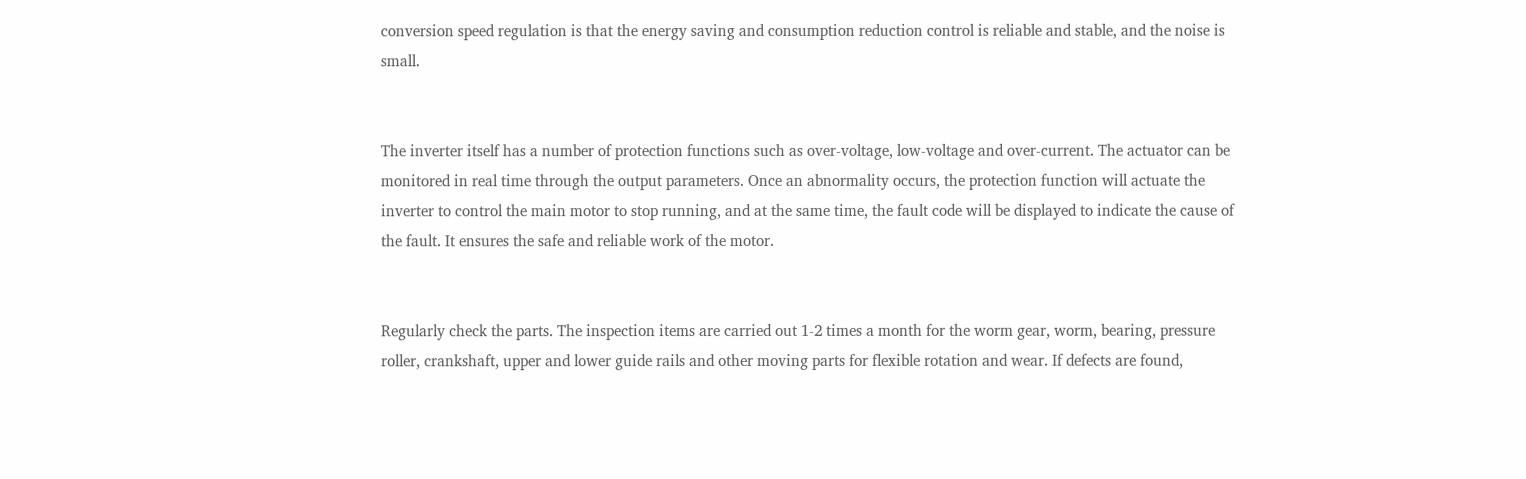conversion speed regulation is that the energy saving and consumption reduction control is reliable and stable, and the noise is small.


The inverter itself has a number of protection functions such as over-voltage, low-voltage and over-current. The actuator can be monitored in real time through the output parameters. Once an abnormality occurs, the protection function will actuate the inverter to control the main motor to stop running, and at the same time, the fault code will be displayed to indicate the cause of the fault. It ensures the safe and reliable work of the motor.


Regularly check the parts. The inspection items are carried out 1-2 times a month for the worm gear, worm, bearing, pressure roller, crankshaft, upper and lower guide rails and other moving parts for flexible rotation and wear. If defects are found,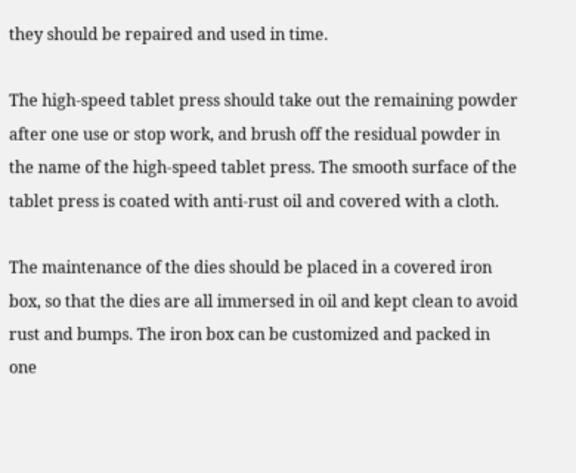they should be repaired and used in time.

The high-speed tablet press should take out the remaining powder after one use or stop work, and brush off the residual powder in the name of the high-speed tablet press. The smooth surface of the tablet press is coated with anti-rust oil and covered with a cloth.

The maintenance of the dies should be placed in a covered iron box, so that the dies are all immersed in oil and kept clean to avoid rust and bumps. The iron box can be customized and packed in one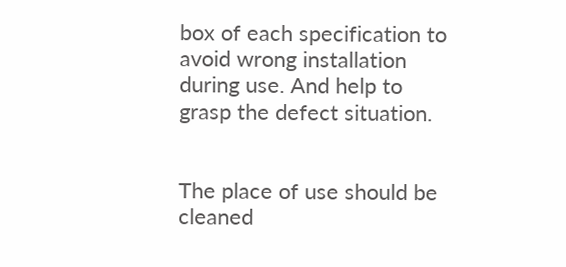box of each specification to avoid wrong installation during use. And help to grasp the defect situation.


The place of use should be cleaned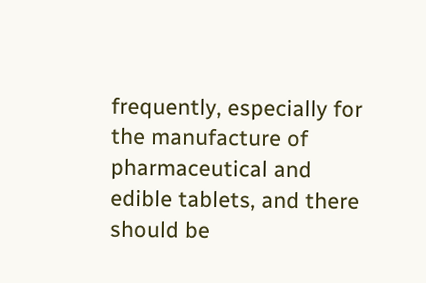frequently, especially for the manufacture of pharmaceutical and edible tablets, and there should be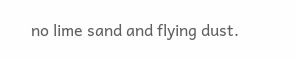no lime sand and flying dust.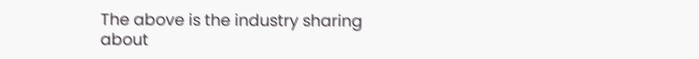The above is the industry sharing about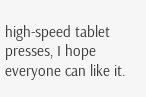high-speed tablet presses, I hope everyone can like it.